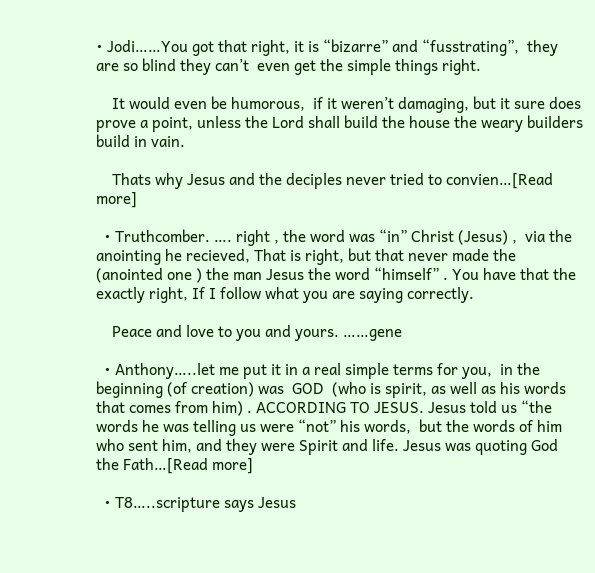• Jodi……You got that right, it is “bizarre” and “fusstrating”,  they are so blind they can’t  even get the simple things right.

    It would even be humorous,  if it weren’t damaging, but it sure does prove a point, unless the Lord shall build the house the weary builders build in vain.

    Thats why Jesus and the deciples never tried to convien…[Read more]

  • Truthcomber. …. right , the word was “in” Christ (Jesus) ,  via the anointing he recieved, That is right, but that never made the (anointed one ) the man Jesus the word “himself” . You have that the exactly right, If I follow what you are saying correctly.

    Peace and love to you and yours. ……gene

  • Anthony…..let me put it in a real simple terms for you,  in the beginning (of creation) was  GOD  (who is spirit, as well as his words that comes from him) . ACCORDING TO JESUS. Jesus told us “the words he was telling us were “not” his words,  but the words of him who sent him, and they were Spirit and life. Jesus was quoting God the Fath…[Read more]

  • T8…..scripture says Jesus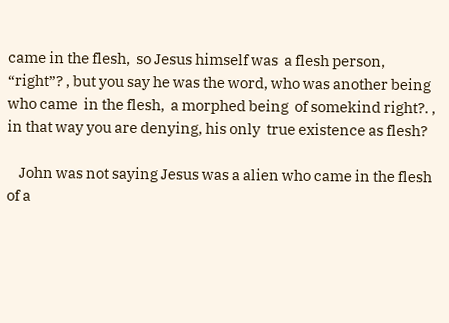came in the flesh,  so Jesus himself was  a flesh person, “right”? , but you say he was the word, who was another being who came  in the flesh,  a morphed being  of somekind right?. , in that way you are denying, his only  true existence as flesh?

    John was not saying Jesus was a alien who came in the flesh of a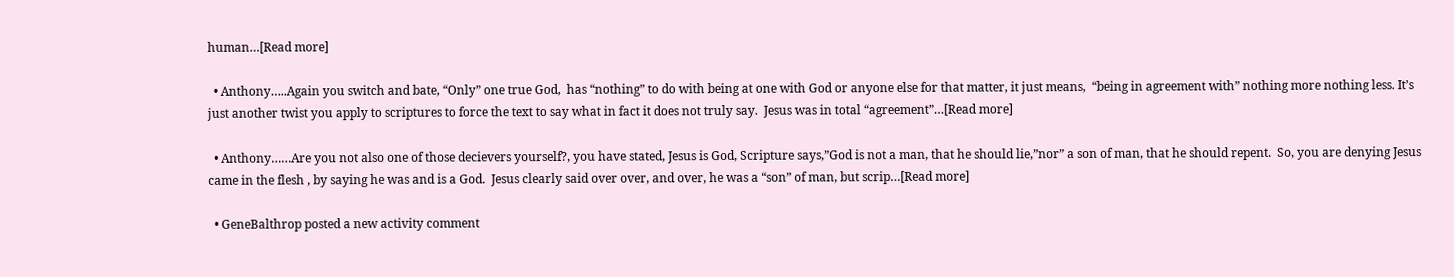human…[Read more]

  • Anthony…..Again you switch and bate, “Only” one true God,  has “nothing” to do with being at one with God or anyone else for that matter, it just means,  “being in agreement with” nothing more nothing less. It’s just another twist you apply to scriptures to force the text to say what in fact it does not truly say.  Jesus was in total “agreement”…[Read more]

  • Anthony……Are you not also one of those decievers yourself?, you have stated, Jesus is God, Scripture says,”God is not a man, that he should lie,”nor” a son of man, that he should repent.  So, you are denying Jesus came in the flesh , by saying he was and is a God.  Jesus clearly said over over, and over, he was a “son” of man, but scrip…[Read more]

  • GeneBalthrop posted a new activity comment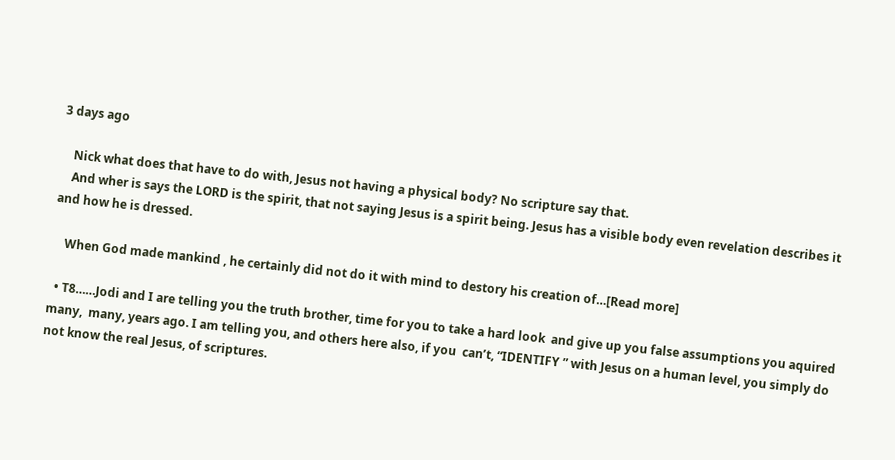3 days ago

    Nick what does that have to do with, Jesus not having a physical body? No scripture say that.
    And wher is says the LORD is the spirit, that not saying Jesus is a spirit being. Jesus has a visible body even revelation describes it and how he is dressed.

    When God made mankind , he certainly did not do it with mind to destory his creation of…[Read more]

  • T8……Jodi and I are telling you the truth brother, time for you to take a hard look  and give up you false assumptions you aquired many,  many, years ago. I am telling you, and others here also, if you  can’t, “IDENTIFY ” with Jesus on a human level, you simply do not know the real Jesus, of scriptures.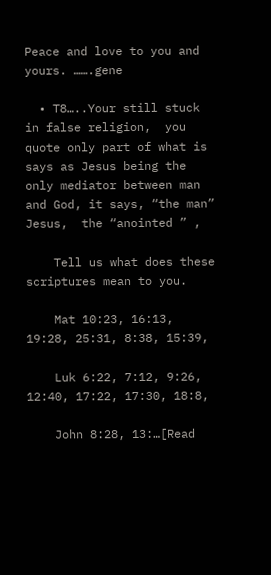Peace and love to you and yours. …….gene

  • T8…..Your still stuck in false religion,  you quote only part of what is says as Jesus being the only mediator between man and God, it says, “the man” Jesus,  the “anointed ” ,

    Tell us what does these scriptures mean to you.

    Mat 10:23, 16:13, 19:28, 25:31, 8:38, 15:39,

    Luk 6:22, 7:12, 9:26, 12:40, 17:22, 17:30, 18:8,

    John 8:28, 13:…[Read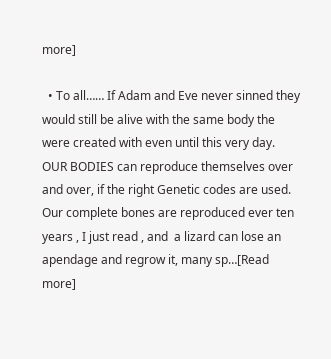more]

  • To all…… If Adam and Eve never sinned they would still be alive with the same body the were created with even until this very day.  OUR BODIES can reproduce themselves over and over, if the right Genetic codes are used.  Our complete bones are reproduced ever ten years , I just read , and  a lizard can lose an apendage and regrow it, many sp…[Read more]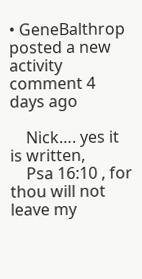• GeneBalthrop posted a new activity comment 4 days ago

    Nick…. yes it is written,
    Psa 16:10 , for thou will not leave my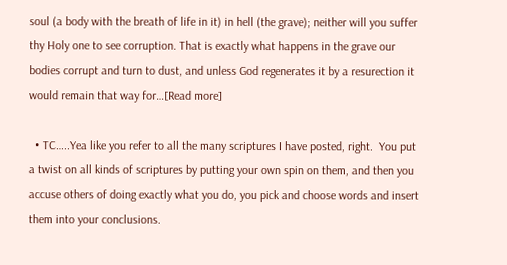soul (a body with the breath of life in it) in hell (the grave); neither will you suffer thy Holy one to see corruption. That is exactly what happens in the grave our bodies corrupt and turn to dust, and unless God regenerates it by a resurection it would remain that way for…[Read more]

  • TC…..Yea like you refer to all the many scriptures I have posted, right.  You put a twist on all kinds of scriptures by putting your own spin on them, and then you accuse others of doing exactly what you do, you pick and choose words and insert them into your conclusions.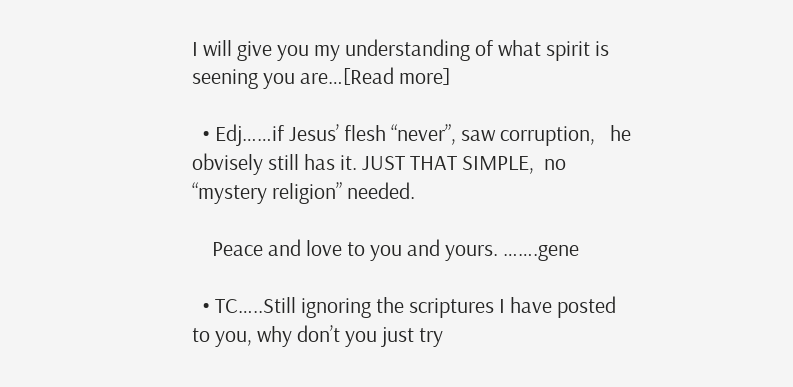I will give you my understanding of what spirit is seening you are…[Read more]

  • Edj……if Jesus’ flesh “never”, saw corruption,   he obvisely still has it. JUST THAT SIMPLE,  no “mystery religion” needed.

    Peace and love to you and yours. …….gene

  • TC…..Still ignoring the scriptures I have posted to you, why don’t you just try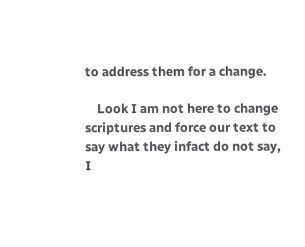to address them for a change.

    Look I am not here to change scriptures and force our text to say what they infact do not say, I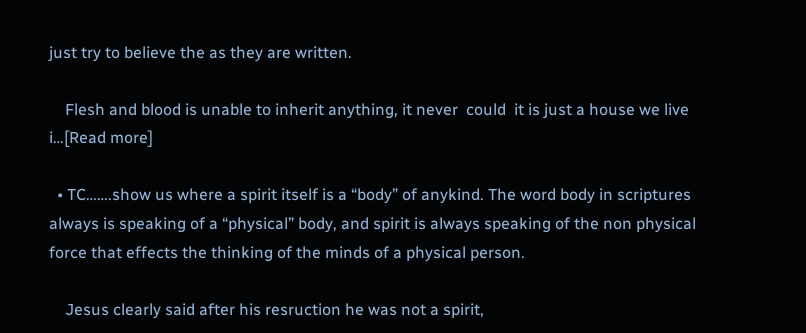just try to believe the as they are written.

    Flesh and blood is unable to inherit anything, it never  could  it is just a house we live i…[Read more]

  • TC…….show us where a spirit itself is a “body” of anykind. The word body in scriptures always is speaking of a “physical” body, and spirit is always speaking of the non physical force that effects the thinking of the minds of a physical person.

    Jesus clearly said after his resruction he was not a spirit,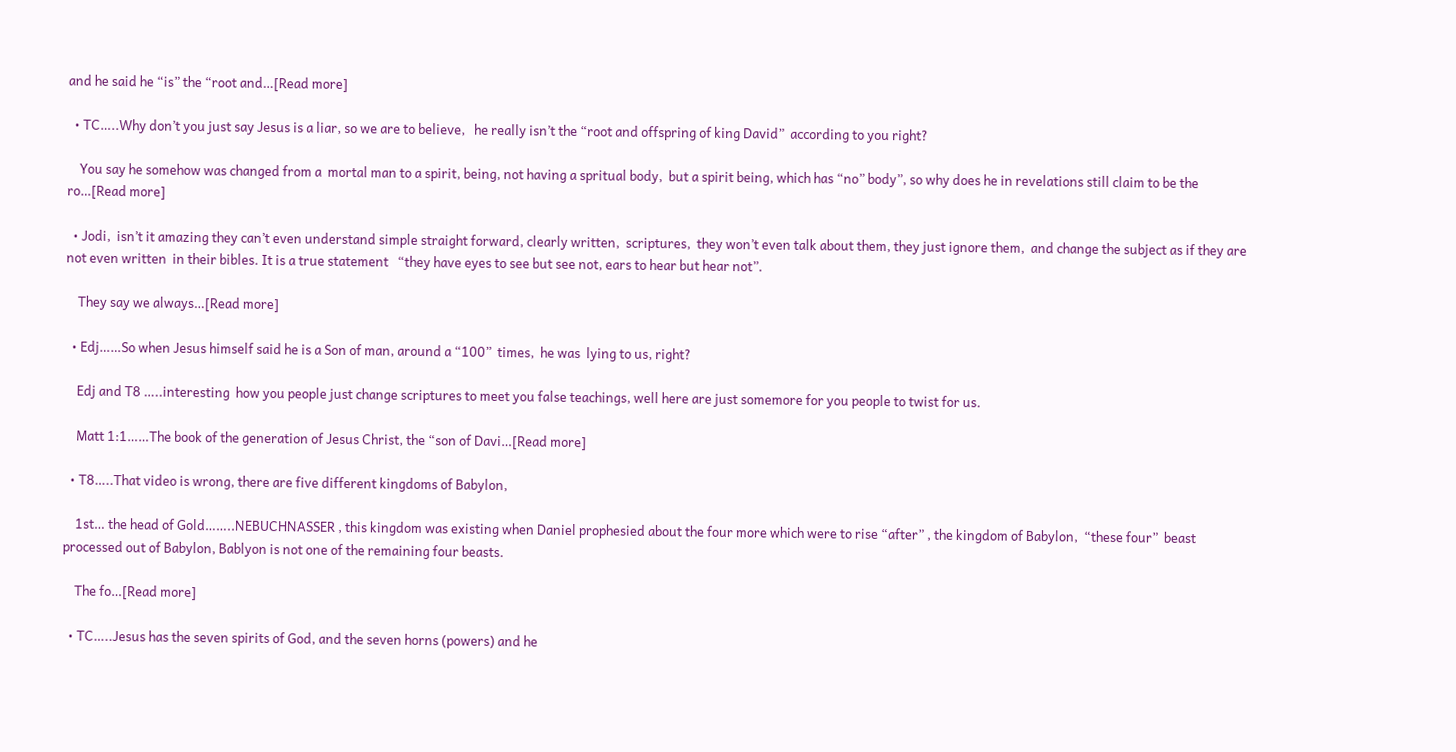and he said he “is” the “root and…[Read more]

  • TC…..Why don’t you just say Jesus is a liar, so we are to believe,   he really isn’t the “root and offspring of king David”  according to you right?

    You say he somehow was changed from a  mortal man to a spirit, being, not having a spritual body,  but a spirit being, which has “no” body”, so why does he in revelations still claim to be the ro…[Read more]

  • Jodi,  isn’t it amazing they can’t even understand simple straight forward, clearly written,  scriptures,  they won’t even talk about them, they just ignore them,  and change the subject as if they are not even written  in their bibles. It is a true statement   “they have eyes to see but see not, ears to hear but hear not”.

    They say we always…[Read more]

  • Edj……So when Jesus himself said he is a Son of man, around a “100”  times,  he was  lying to us, right?

    Edj and T8 …..interesting  how you people just change scriptures to meet you false teachings, well here are just somemore for you people to twist for us.

    Matt 1:1……The book of the generation of Jesus Christ, the “son of Davi…[Read more]

  • T8…..That video is wrong, there are five different kingdoms of Babylon,

    1st… the head of Gold……..NEBUCHNASSER , this kingdom was existing when Daniel prophesied about the four more which were to rise “after” , the kingdom of Babylon,  “these four”  beast processed out of Babylon, Bablyon is not one of the remaining four beasts.

    The fo…[Read more]

  • TC…..Jesus has the seven spirits of God, and the seven horns (powers) and he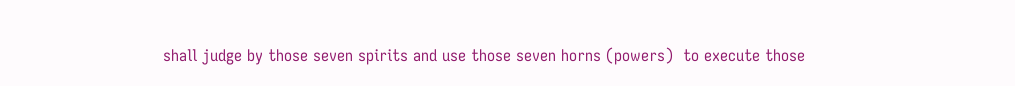shall judge by those seven spirits and use those seven horns (powers)  to execute those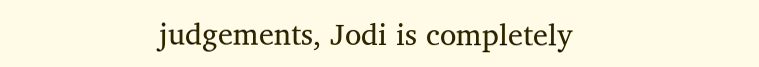judgements, Jodi is completely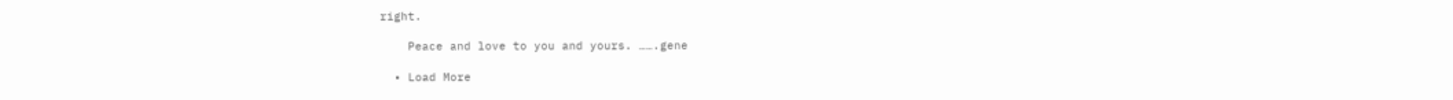right.

    Peace and love to you and yours. …….gene

  • Load More